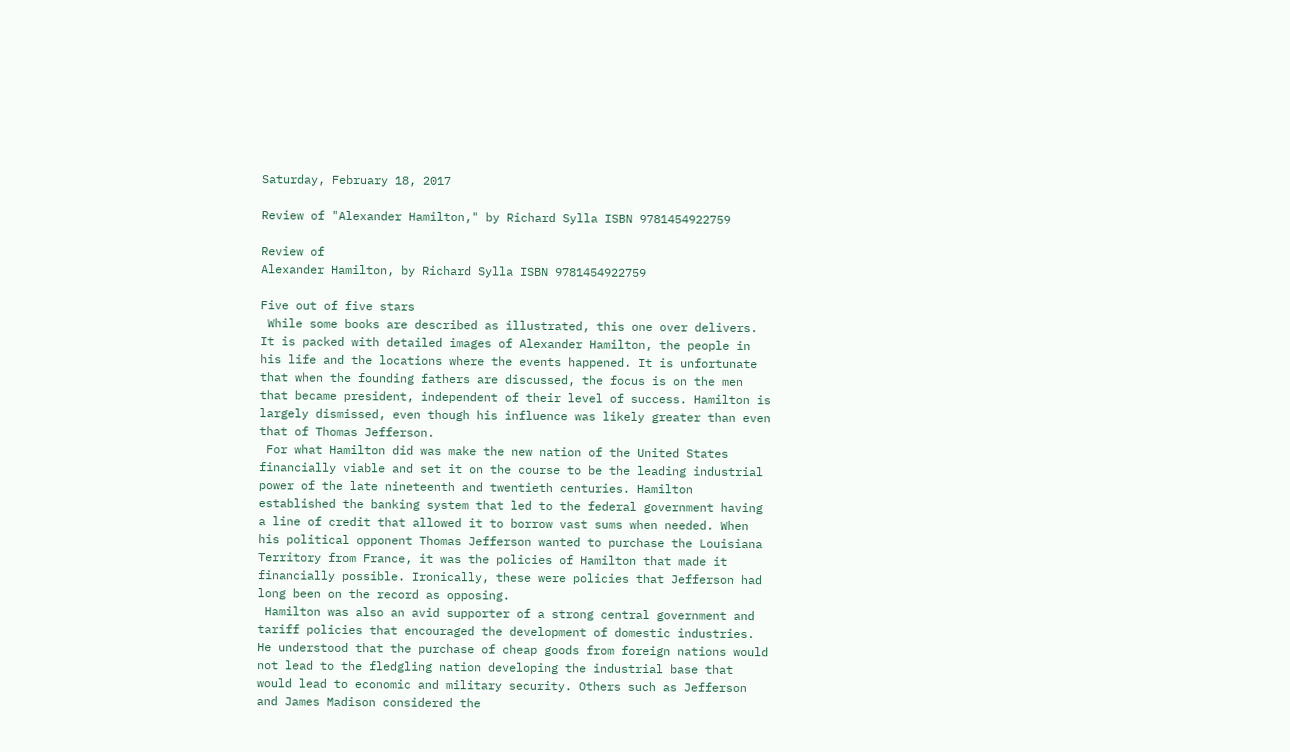Saturday, February 18, 2017

Review of "Alexander Hamilton," by Richard Sylla ISBN 9781454922759

Review of
Alexander Hamilton, by Richard Sylla ISBN 9781454922759

Five out of five stars
 While some books are described as illustrated, this one over delivers. It is packed with detailed images of Alexander Hamilton, the people in his life and the locations where the events happened. It is unfortunate that when the founding fathers are discussed, the focus is on the men that became president, independent of their level of success. Hamilton is largely dismissed, even though his influence was likely greater than even that of Thomas Jefferson.
 For what Hamilton did was make the new nation of the United States financially viable and set it on the course to be the leading industrial power of the late nineteenth and twentieth centuries. Hamilton established the banking system that led to the federal government having a line of credit that allowed it to borrow vast sums when needed. When his political opponent Thomas Jefferson wanted to purchase the Louisiana Territory from France, it was the policies of Hamilton that made it financially possible. Ironically, these were policies that Jefferson had long been on the record as opposing.
 Hamilton was also an avid supporter of a strong central government and tariff policies that encouraged the development of domestic industries. He understood that the purchase of cheap goods from foreign nations would not lead to the fledgling nation developing the industrial base that would lead to economic and military security. Others such as Jefferson and James Madison considered the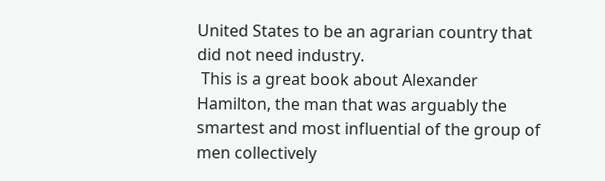United States to be an agrarian country that did not need industry.
 This is a great book about Alexander Hamilton, the man that was arguably the smartest and most influential of the group of men collectively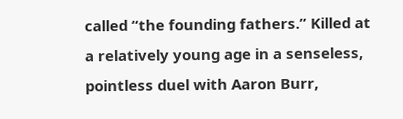called “the founding fathers.” Killed at a relatively young age in a senseless, pointless duel with Aaron Burr,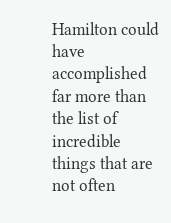Hamilton could have accomplished far more than the list of incredible things that are not often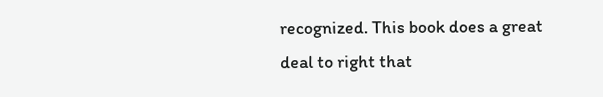recognized. This book does a great deal to right that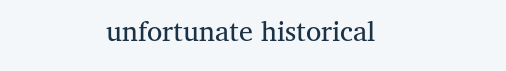unfortunate historical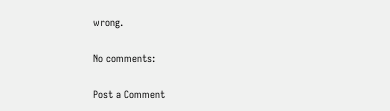wrong.

No comments:

Post a Comment